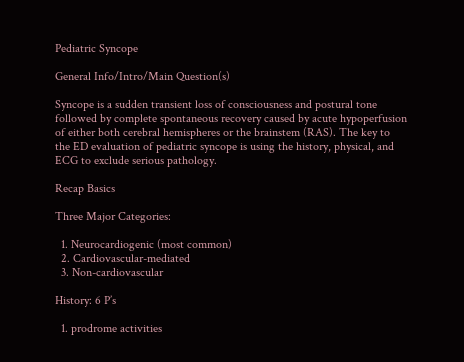Pediatric Syncope

General Info/Intro/Main Question(s)

Syncope is a sudden transient loss of consciousness and postural tone followed by complete spontaneous recovery caused by acute hypoperfusion of either both cerebral hemispheres or the brainstem (RAS). The key to the ED evaluation of pediatric syncope is using the history, physical, and ECG to exclude serious pathology.

Recap Basics

Three Major Categories:

  1. Neurocardiogenic (most common)
  2. Cardiovascular-mediated
  3. Non-cardiovascular

History: 6 P’s

  1. prodrome activities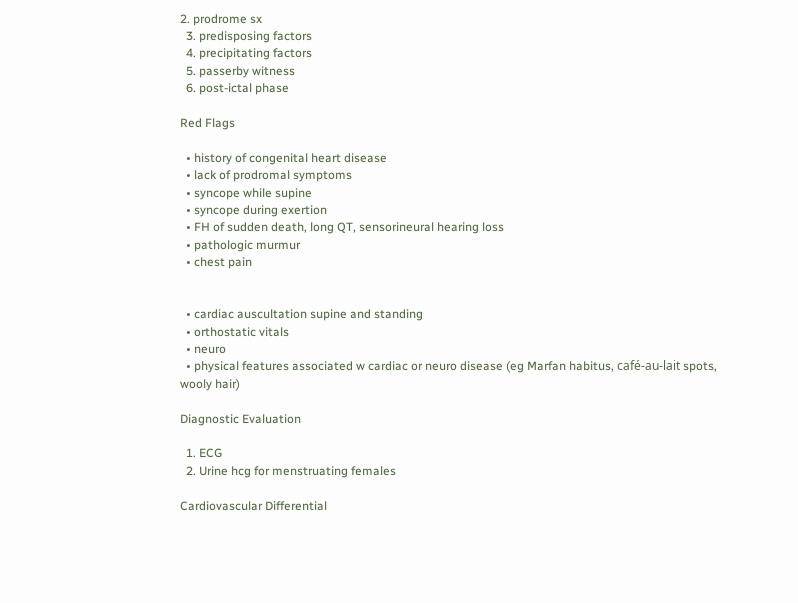2. prodrome sx
  3. predisposing factors
  4. precipitating factors
  5. passerby witness
  6. post-ictal phase

Red Flags

  • history of congenital heart disease
  • lack of prodromal symptoms
  • syncope while supine
  • syncope during exertion
  • FH of sudden death, long QT, sensorineural hearing loss
  • pathologic murmur
  • chest pain


  • cardiac auscultation supine and standing
  • orthostatic vitals
  • neuro
  • physical features associated w cardiac or neuro disease (eg Marfan habitus, café-au-lait spots, wooly hair)

Diagnostic Evaluation

  1. ECG
  2. Urine hcg for menstruating females

Cardiovascular Differential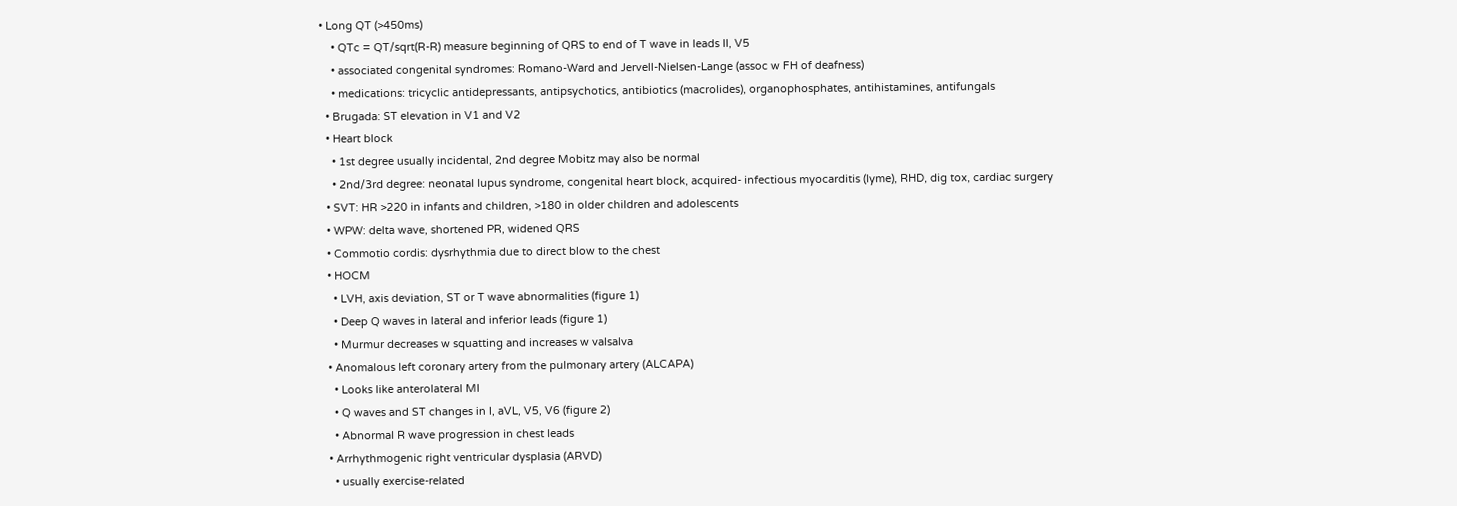• Long QT (>450ms)
    • QTc = QT/sqrt(R-R) measure beginning of QRS to end of T wave in leads II, V5
    • associated congenital syndromes: Romano-Ward and Jervell-Nielsen-Lange (assoc w FH of deafness)
    • medications: tricyclic antidepressants, antipsychotics, antibiotics (macrolides), organophosphates, antihistamines, antifungals
  • Brugada: ST elevation in V1 and V2
  • Heart block
    • 1st degree usually incidental, 2nd degree Mobitz may also be normal
    • 2nd/3rd degree: neonatal lupus syndrome, congenital heart block, acquired- infectious myocarditis (lyme), RHD, dig tox, cardiac surgery
  • SVT: HR >220 in infants and children, >180 in older children and adolescents
  • WPW: delta wave, shortened PR, widened QRS
  • Commotio cordis: dysrhythmia due to direct blow to the chest
  • HOCM
    • LVH, axis deviation, ST or T wave abnormalities (figure 1)
    • Deep Q waves in lateral and inferior leads (figure 1)
    • Murmur decreases w squatting and increases w valsalva
  • Anomalous left coronary artery from the pulmonary artery (ALCAPA)
    • Looks like anterolateral MI
    • Q waves and ST changes in I, aVL, V5, V6 (figure 2)
    • Abnormal R wave progression in chest leads
  • Arrhythmogenic right ventricular dysplasia (ARVD)
    • usually exercise-related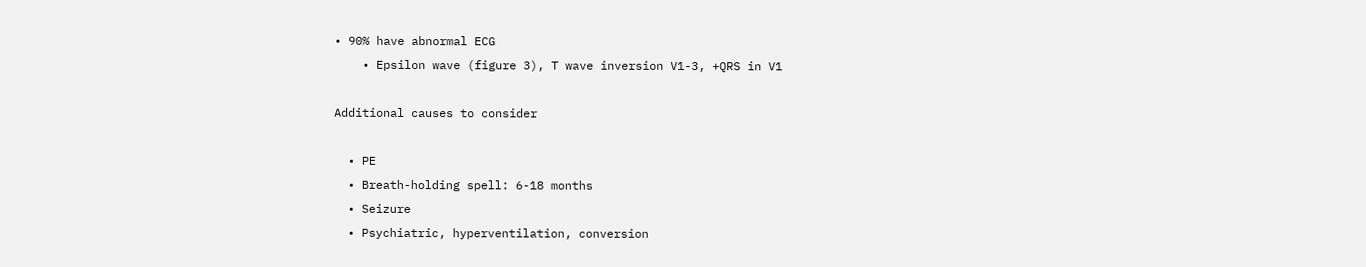• 90% have abnormal ECG
    • Epsilon wave (figure 3), T wave inversion V1-3, +QRS in V1

Additional causes to consider

  • PE
  • Breath-holding spell: 6-18 months
  • Seizure
  • Psychiatric, hyperventilation, conversion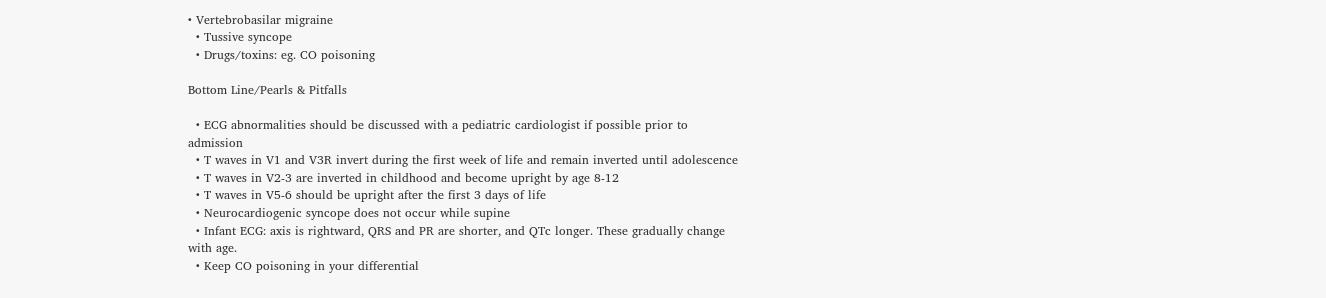• Vertebrobasilar migraine
  • Tussive syncope
  • Drugs/toxins: eg. CO poisoning

Bottom Line/Pearls & Pitfalls

  • ECG abnormalities should be discussed with a pediatric cardiologist if possible prior to admission
  • T waves in V1 and V3R invert during the first week of life and remain inverted until adolescence
  • T waves in V2-3 are inverted in childhood and become upright by age 8-12
  • T waves in V5-6 should be upright after the first 3 days of life
  • Neurocardiogenic syncope does not occur while supine
  • Infant ECG: axis is rightward, QRS and PR are shorter, and QTc longer. These gradually change with age.
  • Keep CO poisoning in your differential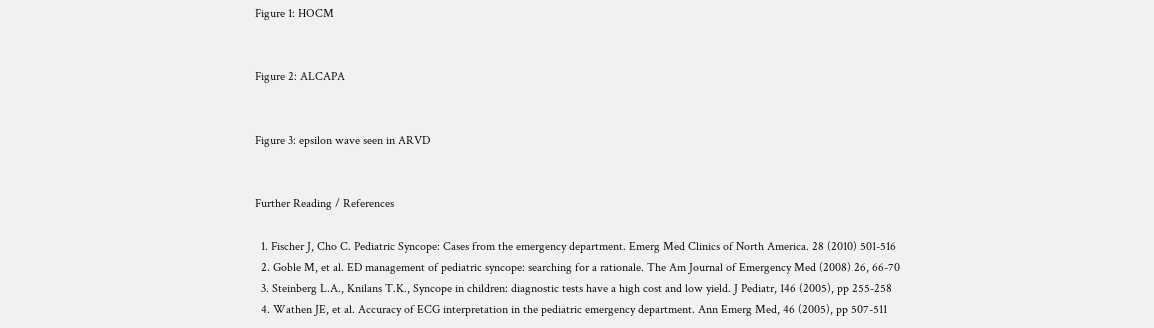Figure 1: HOCM


Figure 2: ALCAPA


Figure 3: epsilon wave seen in ARVD


Further Reading / References

  1. Fischer J, Cho C. Pediatric Syncope: Cases from the emergency department. Emerg Med Clinics of North America. 28 (2010) 501-516
  2. Goble M, et al. ED management of pediatric syncope: searching for a rationale. The Am Journal of Emergency Med (2008) 26, 66-70
  3. Steinberg L.A., Knilans T.K., Syncope in children: diagnostic tests have a high cost and low yield. J Pediatr, 146 (2005), pp 255-258
  4. Wathen JE, et al. Accuracy of ECG interpretation in the pediatric emergency department. Ann Emerg Med, 46 (2005), pp 507-511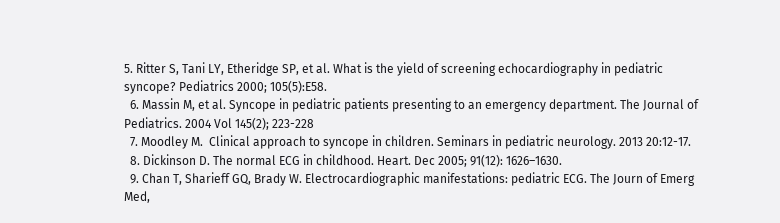5. Ritter S, Tani LY, Etheridge SP, et al. What is the yield of screening echocardiography in pediatric syncope? Pediatrics 2000; 105(5):E58.
  6. Massin M, et al. Syncope in pediatric patients presenting to an emergency department. The Journal of Pediatrics. 2004 Vol 145(2); 223-228
  7. Moodley M.  Clinical approach to syncope in children. Seminars in pediatric neurology. 2013 20:12-17.
  8. Dickinson D. The normal ECG in childhood. Heart. Dec 2005; 91(12): 1626–1630.
  9. Chan T, Sharieff GQ, Brady W. Electrocardiographic manifestations: pediatric ECG. The Journ of Emerg Med,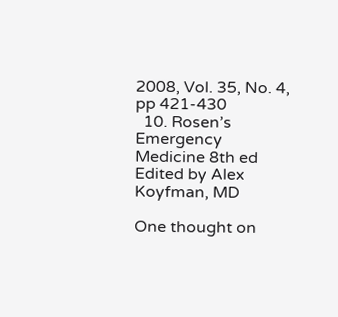2008, Vol. 35, No. 4, pp 421-430
  10. Rosen’s Emergency Medicine 8th ed
Edited by Alex Koyfman, MD

One thought on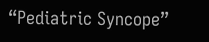“Pediatric Syncope”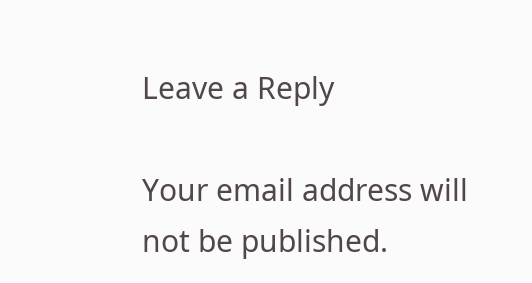Leave a Reply

Your email address will not be published.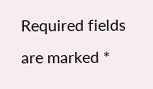Required fields are marked *